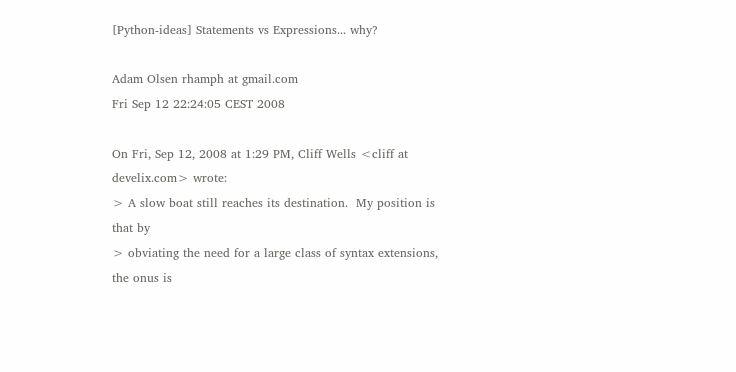[Python-ideas] Statements vs Expressions... why?

Adam Olsen rhamph at gmail.com
Fri Sep 12 22:24:05 CEST 2008

On Fri, Sep 12, 2008 at 1:29 PM, Cliff Wells <cliff at develix.com> wrote:
> A slow boat still reaches its destination.  My position is that by
> obviating the need for a large class of syntax extensions, the onus is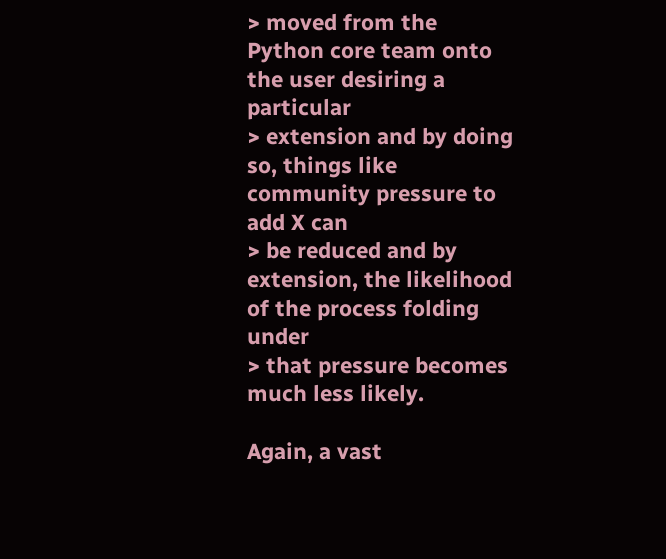> moved from the Python core team onto the user desiring a particular
> extension and by doing so, things like community pressure to add X can
> be reduced and by extension, the likelihood of the process folding under
> that pressure becomes much less likely.

Again, a vast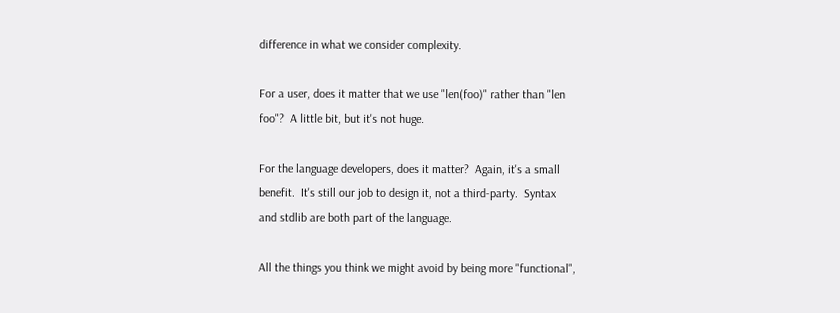difference in what we consider complexity.

For a user, does it matter that we use "len(foo)" rather than "len
foo"?  A little bit, but it's not huge.

For the language developers, does it matter?  Again, it's a small
benefit.  It's still our job to design it, not a third-party.  Syntax
and stdlib are both part of the language.

All the things you think we might avoid by being more "functional",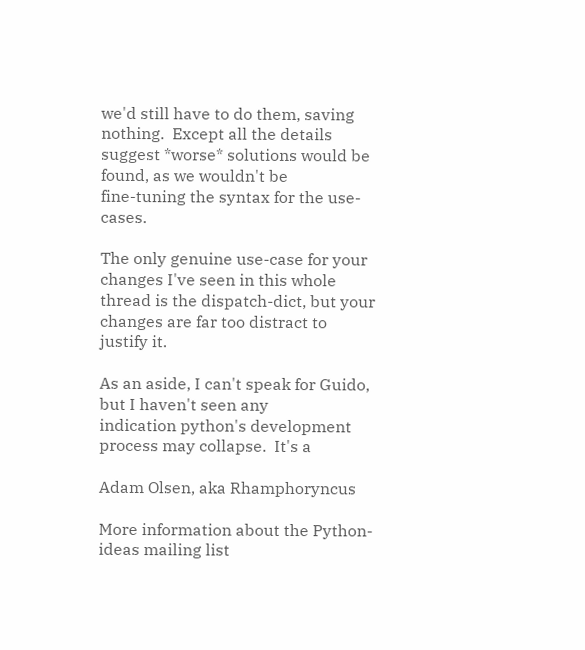we'd still have to do them, saving nothing.  Except all the details
suggest *worse* solutions would be found, as we wouldn't be
fine-tuning the syntax for the use-cases.

The only genuine use-case for your changes I've seen in this whole
thread is the dispatch-dict, but your changes are far too distract to
justify it.

As an aside, I can't speak for Guido, but I haven't seen any
indication python's development process may collapse.  It's a

Adam Olsen, aka Rhamphoryncus

More information about the Python-ideas mailing list